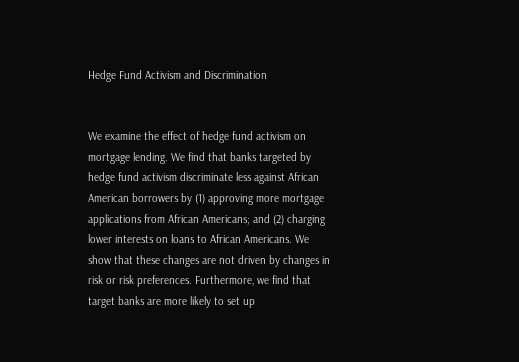Hedge Fund Activism and Discrimination


We examine the effect of hedge fund activism on mortgage lending. We find that banks targeted by hedge fund activism discriminate less against African American borrowers by (1) approving more mortgage applications from African Americans; and (2) charging lower interests on loans to African Americans. We show that these changes are not driven by changes in risk or risk preferences. Furthermore, we find that target banks are more likely to set up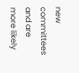new committees and are more likely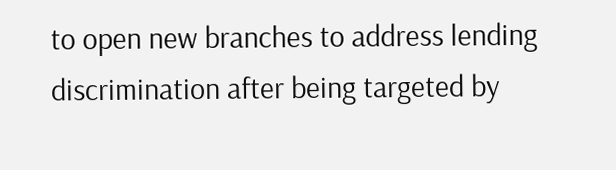to open new branches to address lending discrimination after being targeted by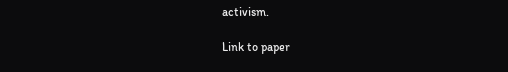activism.

Link to paper